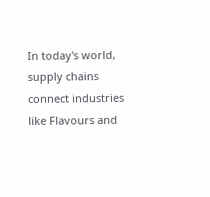In today's world, supply chains connect industries like Flavours and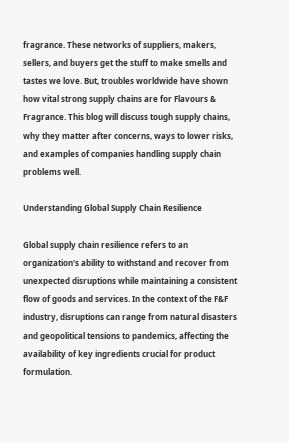fragrance. These networks of suppliers, makers, sellers, and buyers get the stuff to make smells and tastes we love. But, troubles worldwide have shown how vital strong supply chains are for Flavours & Fragrance. This blog will discuss tough supply chains, why they matter after concerns, ways to lower risks, and examples of companies handling supply chain problems well.

Understanding Global Supply Chain Resilience

Global supply chain resilience refers to an organization's ability to withstand and recover from unexpected disruptions while maintaining a consistent flow of goods and services. In the context of the F&F industry, disruptions can range from natural disasters and geopolitical tensions to pandemics, affecting the availability of key ingredients crucial for product formulation.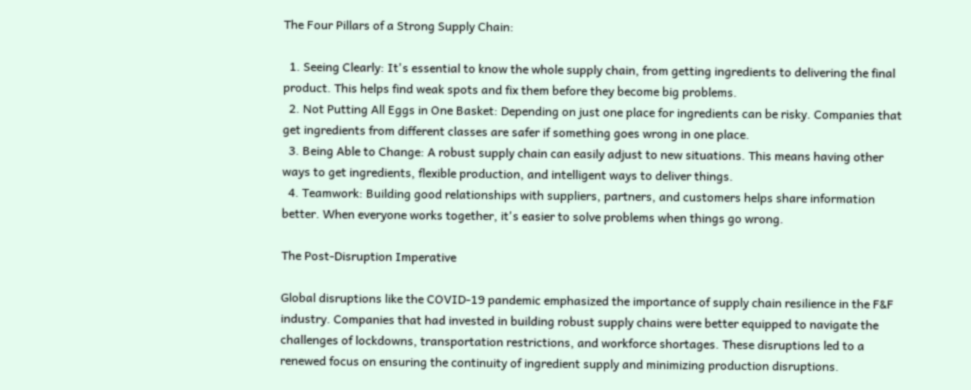The Four Pillars of a Strong Supply Chain:

  1. Seeing Clearly: It's essential to know the whole supply chain, from getting ingredients to delivering the final product. This helps find weak spots and fix them before they become big problems.
  2. Not Putting All Eggs in One Basket: Depending on just one place for ingredients can be risky. Companies that get ingredients from different classes are safer if something goes wrong in one place.
  3. Being Able to Change: A robust supply chain can easily adjust to new situations. This means having other ways to get ingredients, flexible production, and intelligent ways to deliver things.
  4. Teamwork: Building good relationships with suppliers, partners, and customers helps share information better. When everyone works together, it's easier to solve problems when things go wrong.

The Post-Disruption Imperative

Global disruptions like the COVID-19 pandemic emphasized the importance of supply chain resilience in the F&F industry. Companies that had invested in building robust supply chains were better equipped to navigate the challenges of lockdowns, transportation restrictions, and workforce shortages. These disruptions led to a renewed focus on ensuring the continuity of ingredient supply and minimizing production disruptions.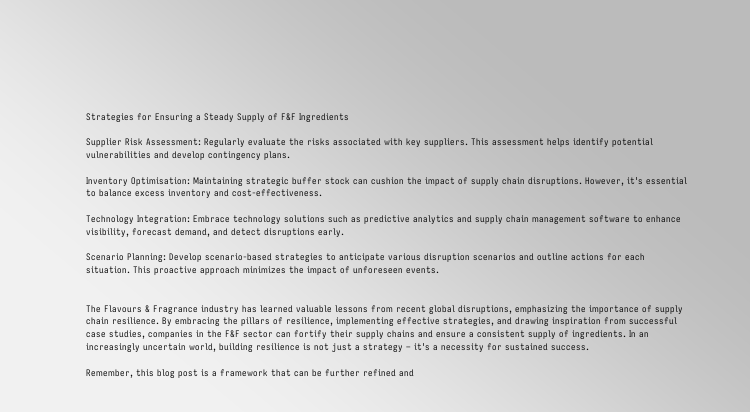Strategies for Ensuring a Steady Supply of F&F Ingredients

Supplier Risk Assessment: Regularly evaluate the risks associated with key suppliers. This assessment helps identify potential vulnerabilities and develop contingency plans.

Inventory Optimisation: Maintaining strategic buffer stock can cushion the impact of supply chain disruptions. However, it's essential to balance excess inventory and cost-effectiveness.

Technology Integration: Embrace technology solutions such as predictive analytics and supply chain management software to enhance visibility, forecast demand, and detect disruptions early.

Scenario Planning: Develop scenario-based strategies to anticipate various disruption scenarios and outline actions for each situation. This proactive approach minimizes the impact of unforeseen events.


The Flavours & Fragrance industry has learned valuable lessons from recent global disruptions, emphasizing the importance of supply chain resilience. By embracing the pillars of resilience, implementing effective strategies, and drawing inspiration from successful case studies, companies in the F&F sector can fortify their supply chains and ensure a consistent supply of ingredients. In an increasingly uncertain world, building resilience is not just a strategy – it's a necessity for sustained success.

Remember, this blog post is a framework that can be further refined and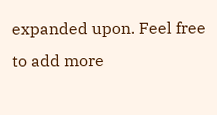expanded upon. Feel free to add more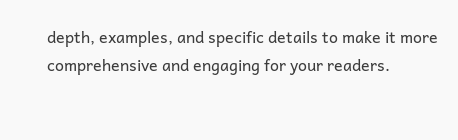depth, examples, and specific details to make it more comprehensive and engaging for your readers.